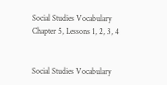Social Studies Vocabulary Chapter 5, Lessons 1, 2, 3, 4


Social Studies Vocabulary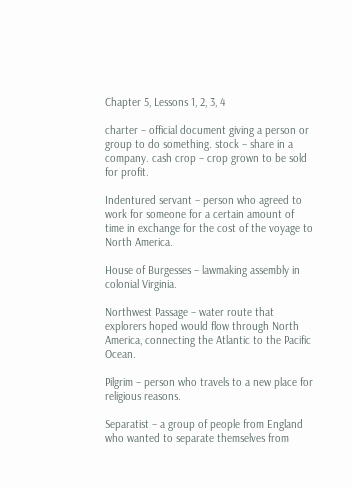Chapter 5, Lessons 1, 2, 3, 4

charter – official document giving a person or group to do something. stock – share in a company. cash crop – crop grown to be sold for profit.

Indentured servant – person who agreed to work for someone for a certain amount of time in exchange for the cost of the voyage to North America.

House of Burgesses – lawmaking assembly in colonial Virginia.

Northwest Passage – water route that explorers hoped would flow through North America, connecting the Atlantic to the Pacific Ocean.

Pilgrim – person who travels to a new place for religious reasons.

Separatist – a group of people from England who wanted to separate themselves from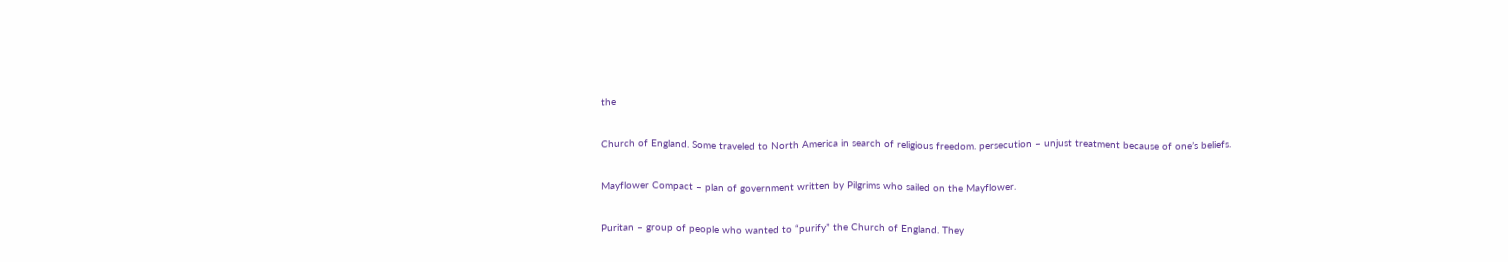the

Church of England. Some traveled to North America in search of religious freedom. persecution – unjust treatment because of one’s beliefs.

Mayflower Compact – plan of government written by Pilgrims who sailed on the Mayflower.

Puritan – group of people who wanted to “purify” the Church of England. They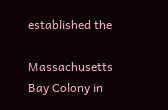established the

Massachusetts Bay Colony in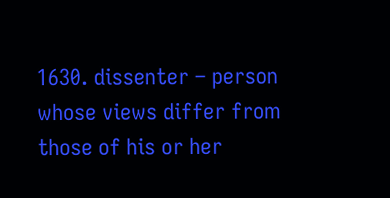1630. dissenter – person whose views differ from those of his or her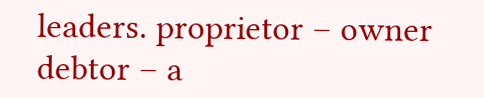leaders. proprietor – owner debtor – a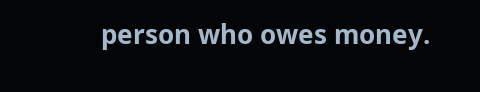person who owes money.